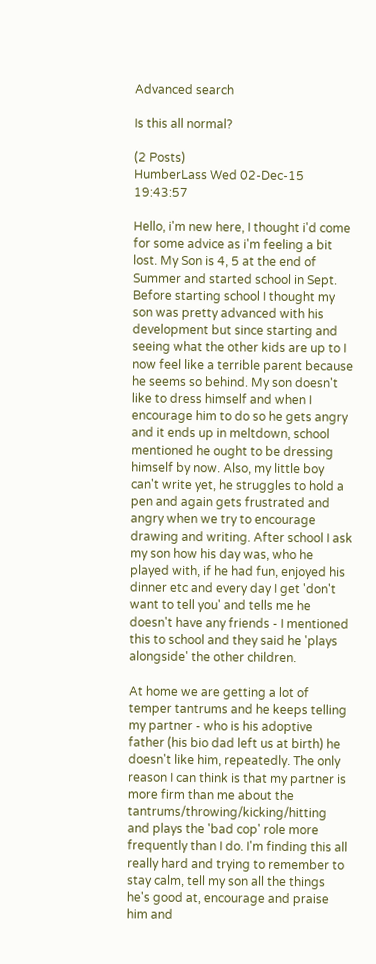Advanced search

Is this all normal?

(2 Posts)
HumberLass Wed 02-Dec-15 19:43:57

Hello, i'm new here, I thought i'd come for some advice as i'm feeling a bit lost. My Son is 4, 5 at the end of Summer and started school in Sept. Before starting school I thought my son was pretty advanced with his development but since starting and seeing what the other kids are up to I now feel like a terrible parent because he seems so behind. My son doesn't like to dress himself and when I encourage him to do so he gets angry and it ends up in meltdown, school mentioned he ought to be dressing himself by now. Also, my little boy can't write yet, he struggles to hold a pen and again gets frustrated and angry when we try to encourage drawing and writing. After school I ask my son how his day was, who he played with, if he had fun, enjoyed his dinner etc and every day I get 'don't want to tell you' and tells me he doesn't have any friends - I mentioned this to school and they said he 'plays alongside' the other children.

At home we are getting a lot of temper tantrums and he keeps telling my partner - who is his adoptive father (his bio dad left us at birth) he doesn't like him, repeatedly. The only reason I can think is that my partner is more firm than me about the tantrums/throwing/kicking/hitting and plays the 'bad cop' role more frequently than I do. I'm finding this all really hard and trying to remember to stay calm, tell my son all the things he's good at, encourage and praise him and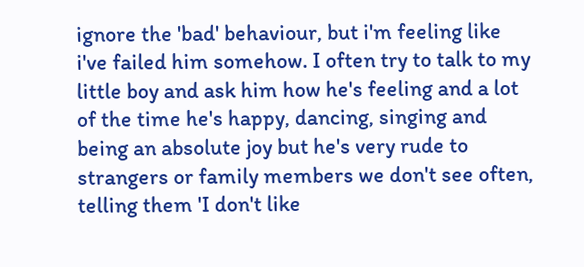ignore the 'bad' behaviour, but i'm feeling like i've failed him somehow. I often try to talk to my little boy and ask him how he's feeling and a lot of the time he's happy, dancing, singing and being an absolute joy but he's very rude to strangers or family members we don't see often, telling them 'I don't like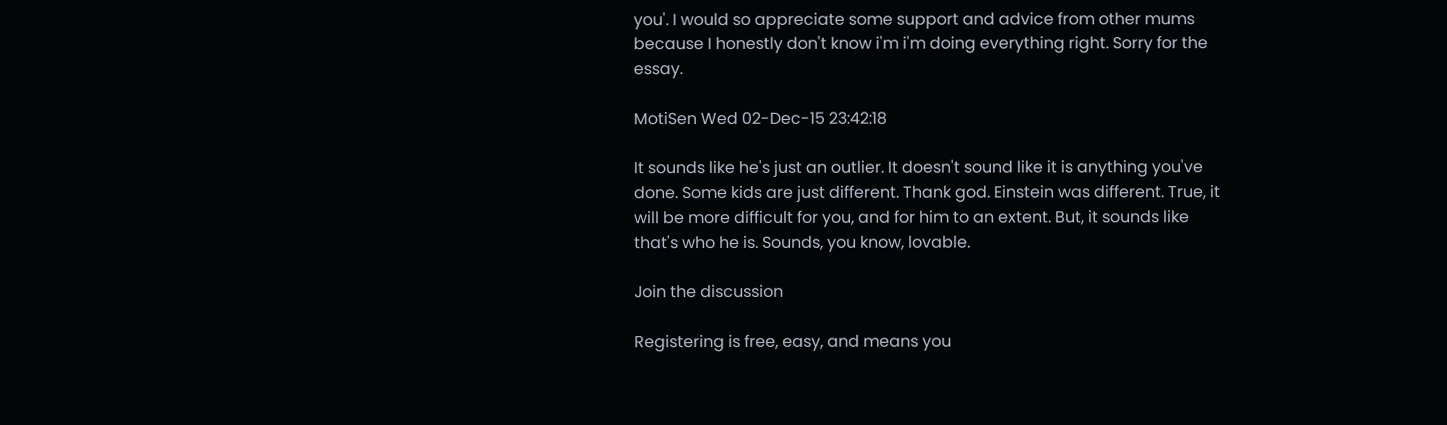you'. I would so appreciate some support and advice from other mums because I honestly don't know i'm i'm doing everything right. Sorry for the essay.

MotiSen Wed 02-Dec-15 23:42:18

It sounds like he's just an outlier. It doesn't sound like it is anything you've done. Some kids are just different. Thank god. Einstein was different. True, it will be more difficult for you, and for him to an extent. But, it sounds like that's who he is. Sounds, you know, lovable.

Join the discussion

Registering is free, easy, and means you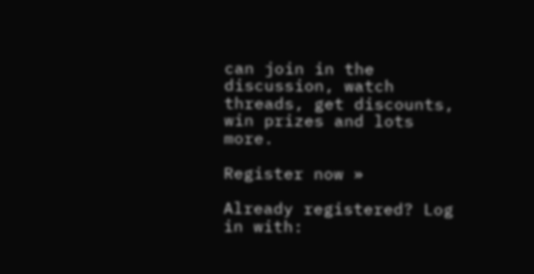can join in the discussion, watch threads, get discounts, win prizes and lots more.

Register now »

Already registered? Log in with: